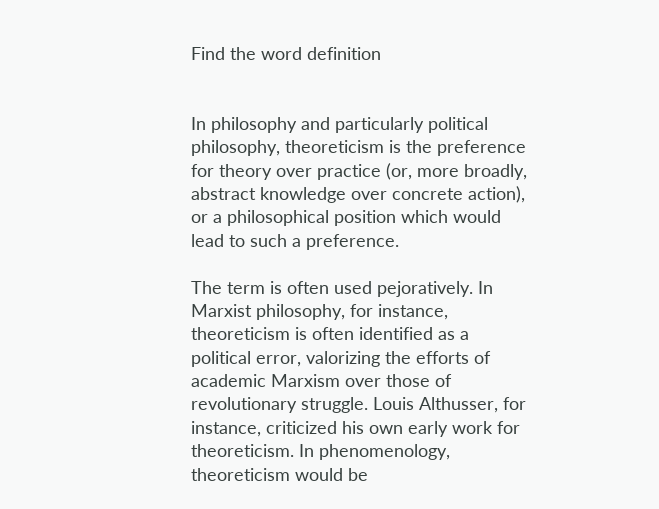Find the word definition


In philosophy and particularly political philosophy, theoreticism is the preference for theory over practice (or, more broadly, abstract knowledge over concrete action), or a philosophical position which would lead to such a preference.

The term is often used pejoratively. In Marxist philosophy, for instance, theoreticism is often identified as a political error, valorizing the efforts of academic Marxism over those of revolutionary struggle. Louis Althusser, for instance, criticized his own early work for theoreticism. In phenomenology, theoreticism would be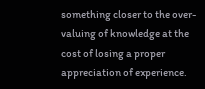something closer to the over-valuing of knowledge at the cost of losing a proper appreciation of experience.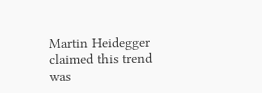Martin Heidegger claimed this trend was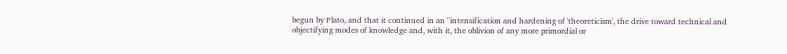begun by Plato, and that it continued in an "intensification and hardening of 'theoreticism', the drive toward technical and objectifying modes of knowledge and, with it, the oblivion of any more primordial or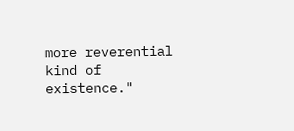more reverential kind of existence."